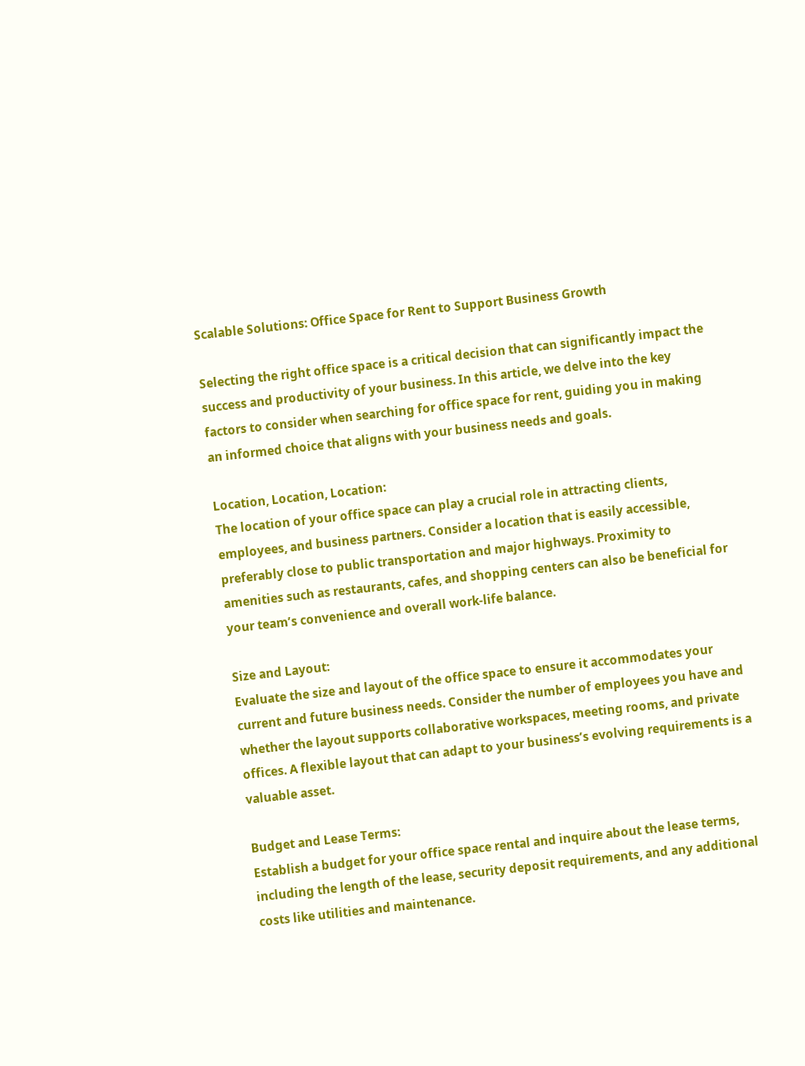Scalable Solutions: Office Space for Rent to Support Business Growth

Selecting the right office space is a critical decision that can significantly impact the success and productivity of your business. In this article, we delve into the key factors to consider when searching for office space for rent, guiding you in making an informed choice that aligns with your business needs and goals.

Location, Location, Location:
The location of your office space can play a crucial role in attracting clients, employees, and business partners. Consider a location that is easily accessible, preferably close to public transportation and major highways. Proximity to amenities such as restaurants, cafes, and shopping centers can also be beneficial for your team’s convenience and overall work-life balance.

Size and Layout:
Evaluate the size and layout of the office space to ensure it accommodates your current and future business needs. Consider the number of employees you have and whether the layout supports collaborative workspaces, meeting rooms, and private offices. A flexible layout that can adapt to your business’s evolving requirements is a valuable asset.

Budget and Lease Terms:
Establish a budget for your office space rental and inquire about the lease terms, including the length of the lease, security deposit requirements, and any additional costs like utilities and maintenance.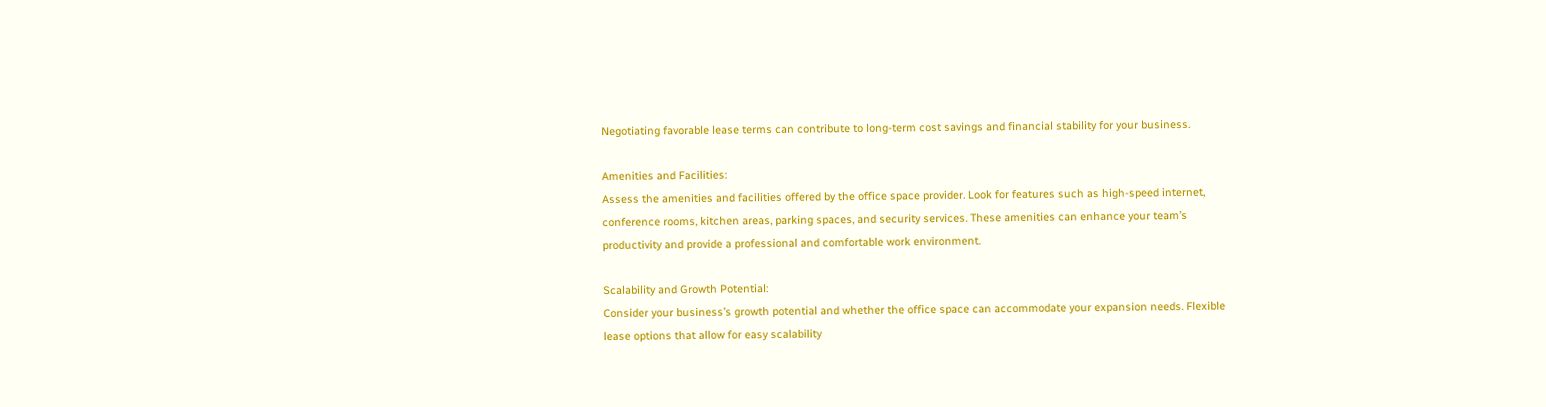Negotiating favorable lease terms can contribute to long-term cost savings and financial stability for your business.

Amenities and Facilities:
Assess the amenities and facilities offered by the office space provider. Look for features such as high-speed internet, conference rooms, kitchen areas, parking spaces, and security services. These amenities can enhance your team’s productivity and provide a professional and comfortable work environment.

Scalability and Growth Potential:
Consider your business’s growth potential and whether the office space can accommodate your expansion needs. Flexible lease options that allow for easy scalability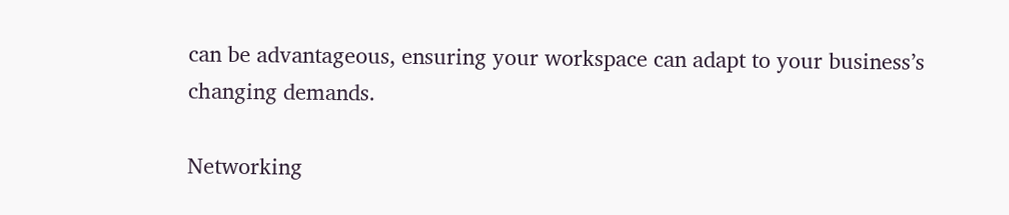can be advantageous, ensuring your workspace can adapt to your business’s changing demands.

Networking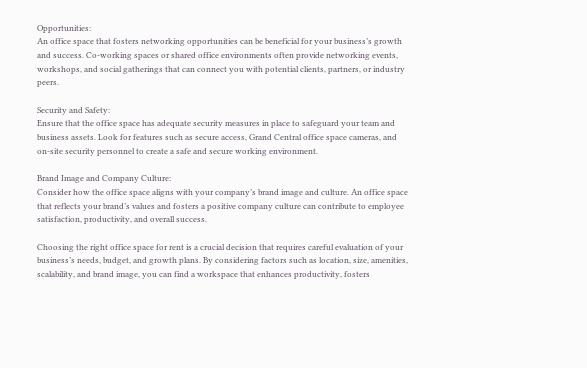Opportunities:
An office space that fosters networking opportunities can be beneficial for your business’s growth and success. Co-working spaces or shared office environments often provide networking events, workshops, and social gatherings that can connect you with potential clients, partners, or industry peers.

Security and Safety:
Ensure that the office space has adequate security measures in place to safeguard your team and business assets. Look for features such as secure access, Grand Central office space cameras, and on-site security personnel to create a safe and secure working environment.

Brand Image and Company Culture:
Consider how the office space aligns with your company’s brand image and culture. An office space that reflects your brand’s values and fosters a positive company culture can contribute to employee satisfaction, productivity, and overall success.

Choosing the right office space for rent is a crucial decision that requires careful evaluation of your business’s needs, budget, and growth plans. By considering factors such as location, size, amenities, scalability, and brand image, you can find a workspace that enhances productivity, fosters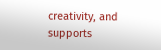creativity, and supports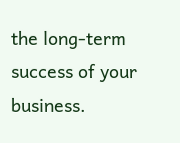the long-term success of your business.